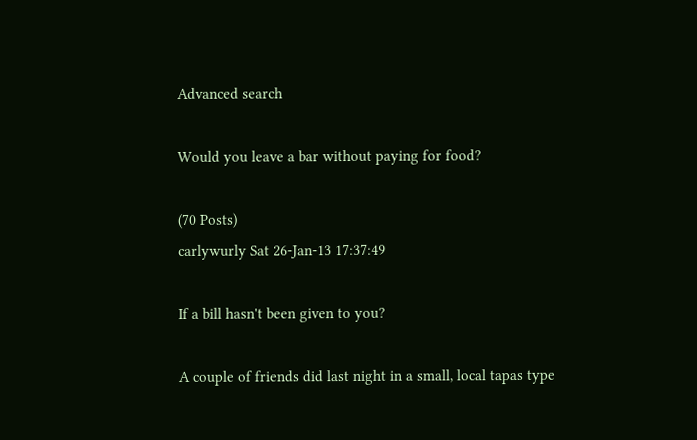Advanced search

Would you leave a bar without paying for food?

(70 Posts)
carlywurly Sat 26-Jan-13 17:37:49

If a bill hasn't been given to you?

A couple of friends did last night in a small, local tapas type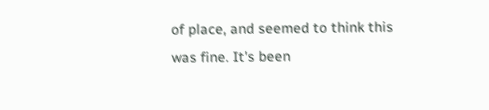of place, and seemed to think this was fine. It's been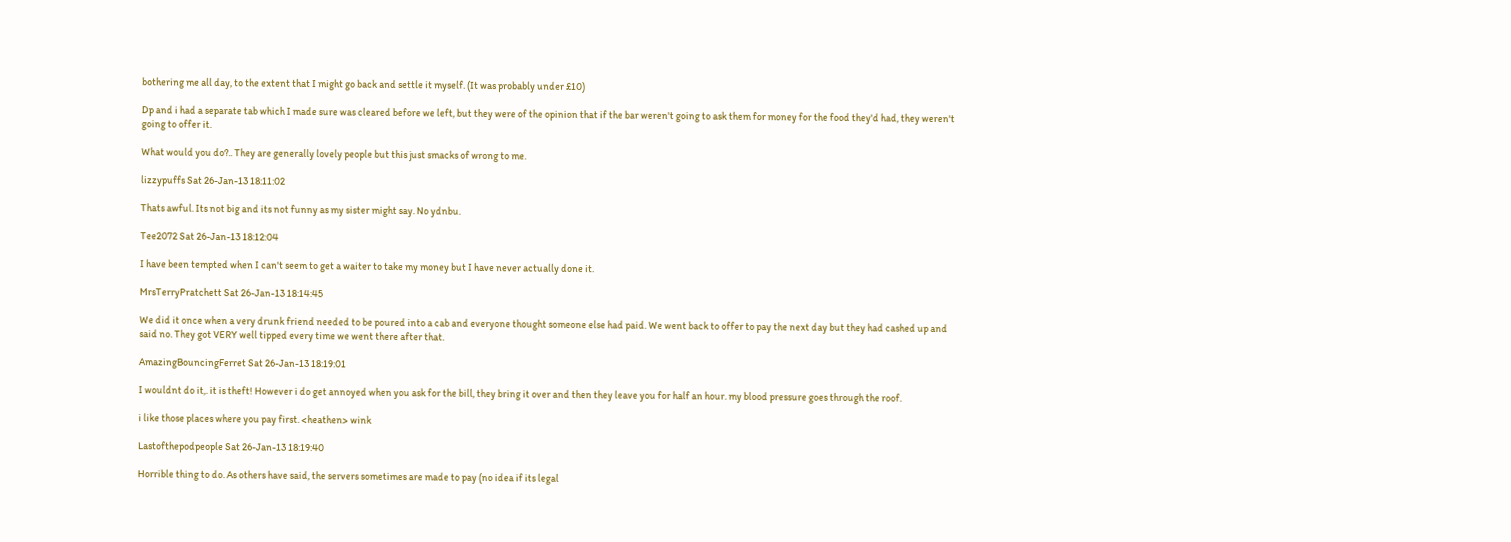bothering me all day, to the extent that I might go back and settle it myself. (It was probably under £10)

Dp and i had a separate tab which I made sure was cleared before we left, but they were of the opinion that if the bar weren't going to ask them for money for the food they'd had, they weren't going to offer it.

What would you do?.. They are generally lovely people but this just smacks of wrong to me.

lizzypuffs Sat 26-Jan-13 18:11:02

Thats awful. Its not big and its not funny as my sister might say. No ydnbu.

Tee2072 Sat 26-Jan-13 18:12:04

I have been tempted when I can't seem to get a waiter to take my money but I have never actually done it.

MrsTerryPratchett Sat 26-Jan-13 18:14:45

We did it once when a very drunk friend needed to be poured into a cab and everyone thought someone else had paid. We went back to offer to pay the next day but they had cashed up and said no. They got VERY well tipped every time we went there after that.

AmazingBouncingFerret Sat 26-Jan-13 18:19:01

I wouldnt do it,. it is theft! However i do get annoyed when you ask for the bill, they bring it over and then they leave you for half an hour. my blood pressure goes through the roof.

i like those places where you pay first. <heathen> wink

Lastofthepodpeople Sat 26-Jan-13 18:19:40

Horrible thing to do. As others have said, the servers sometimes are made to pay (no idea if its legal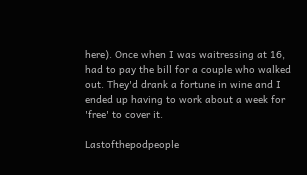here). Once when I was waitressing at 16, had to pay the bill for a couple who walked out. They'd drank a fortune in wine and I ended up having to work about a week for 'free' to cover it.

Lastofthepodpeople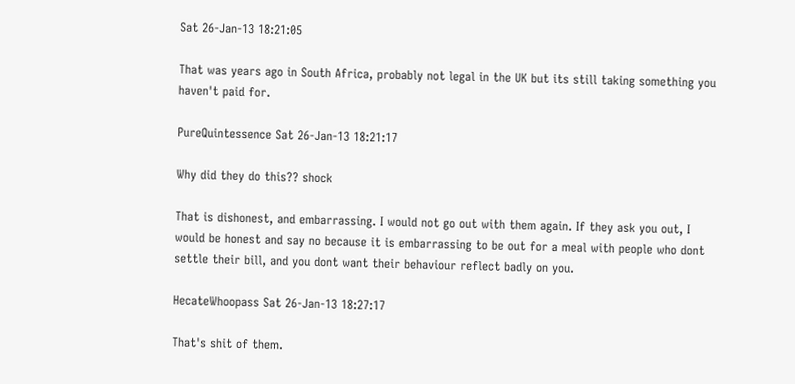Sat 26-Jan-13 18:21:05

That was years ago in South Africa, probably not legal in the UK but its still taking something you haven't paid for.

PureQuintessence Sat 26-Jan-13 18:21:17

Why did they do this?? shock

That is dishonest, and embarrassing. I would not go out with them again. If they ask you out, I would be honest and say no because it is embarrassing to be out for a meal with people who dont settle their bill, and you dont want their behaviour reflect badly on you.

HecateWhoopass Sat 26-Jan-13 18:27:17

That's shit of them.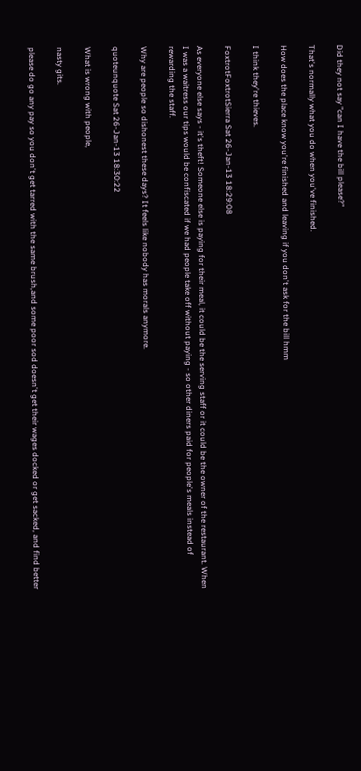Did they not say "can I have the bill please?"

That's normally what you do when you've finished.

How does the place know you're finished and leaving if you don't ask for the bill hmm

I think they're thieves.

FoxtrotFoxtrotSierra Sat 26-Jan-13 18:29:08

As everyone else says - it's theft! Someone else is paying for their meal, it could be the serving staff or it could be the owner of the restaurant. When I was a waitress our tips would be confiscated if we had people take off without paying - so other diners paid for people's meals instead of rewarding the staff.

Why are people so dishonest these days? It feels like nobody has morals anymore.

quoteunquote Sat 26-Jan-13 18:30:22

What is wrong with people,

nasty gits.

please do go any pay so you don't get tarred with the same brush,and some poor sod doesn't get their wages docked or get sacked, and find better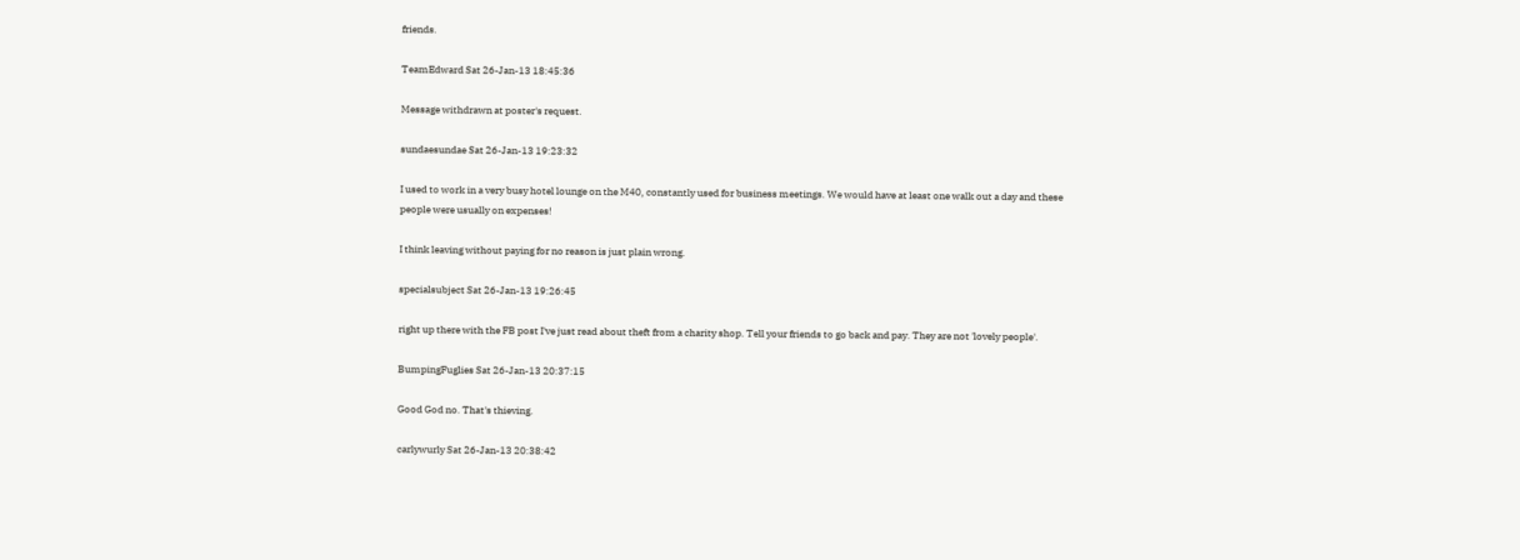friends.

TeamEdward Sat 26-Jan-13 18:45:36

Message withdrawn at poster's request.

sundaesundae Sat 26-Jan-13 19:23:32

I used to work in a very busy hotel lounge on the M40, constantly used for business meetings. We would have at least one walk out a day and these people were usually on expenses!

I think leaving without paying for no reason is just plain wrong.

specialsubject Sat 26-Jan-13 19:26:45

right up there with the FB post I've just read about theft from a charity shop. Tell your friends to go back and pay. They are not 'lovely people'.

BumpingFuglies Sat 26-Jan-13 20:37:15

Good God no. That's thieving.

carlywurly Sat 26-Jan-13 20:38:42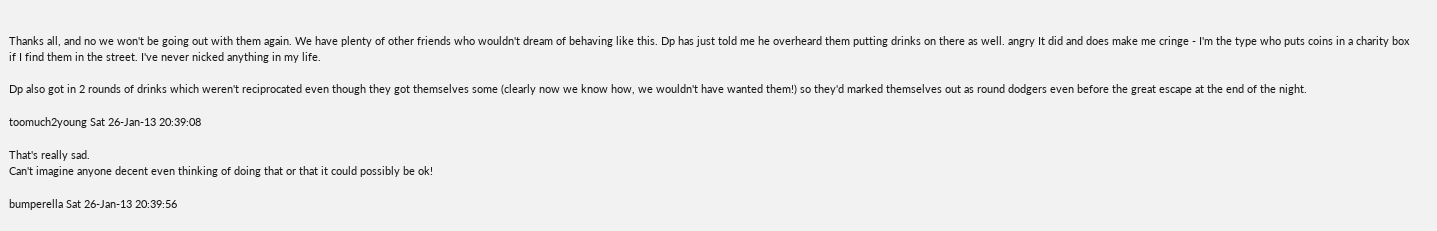Thanks all, and no we won't be going out with them again. We have plenty of other friends who wouldn't dream of behaving like this. Dp has just told me he overheard them putting drinks on there as well. angry It did and does make me cringe - I'm the type who puts coins in a charity box if I find them in the street. I've never nicked anything in my life.

Dp also got in 2 rounds of drinks which weren't reciprocated even though they got themselves some (clearly now we know how, we wouldn't have wanted them!) so they'd marked themselves out as round dodgers even before the great escape at the end of the night.

toomuch2young Sat 26-Jan-13 20:39:08

That's really sad.
Can't imagine anyone decent even thinking of doing that or that it could possibly be ok!

bumperella Sat 26-Jan-13 20:39:56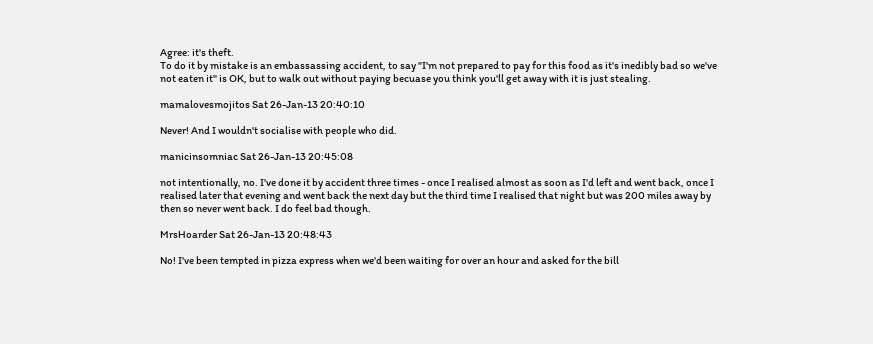Agree: it's theft.
To do it by mistake is an embassassing accident, to say "I'm not prepared to pay for this food as it's inedibly bad so we've not eaten it" is OK, but to walk out without paying becuase you think you'll get away with it is just stealing.

mamalovesmojitos Sat 26-Jan-13 20:40:10

Never! And I wouldn't socialise with people who did.

manicinsomniac Sat 26-Jan-13 20:45:08

not intentionally, no. I've done it by accident three times - once I realised almost as soon as I'd left and went back, once I realised later that evening and went back the next day but the third time I realised that night but was 200 miles away by then so never went back. I do feel bad though.

MrsHoarder Sat 26-Jan-13 20:48:43

No! I've been tempted in pizza express when we'd been waiting for over an hour and asked for the bill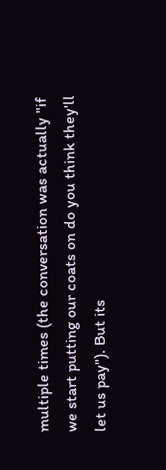multiple times (the conversation was actually "if we start putting our coats on do you think they'll let us pay"). But its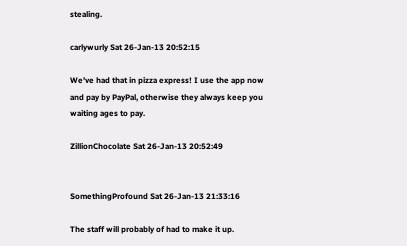stealing.

carlywurly Sat 26-Jan-13 20:52:15

We've had that in pizza express! I use the app now and pay by PayPal, otherwise they always keep you waiting ages to pay.

ZillionChocolate Sat 26-Jan-13 20:52:49


SomethingProfound Sat 26-Jan-13 21:33:16

The staff will probably of had to make it up.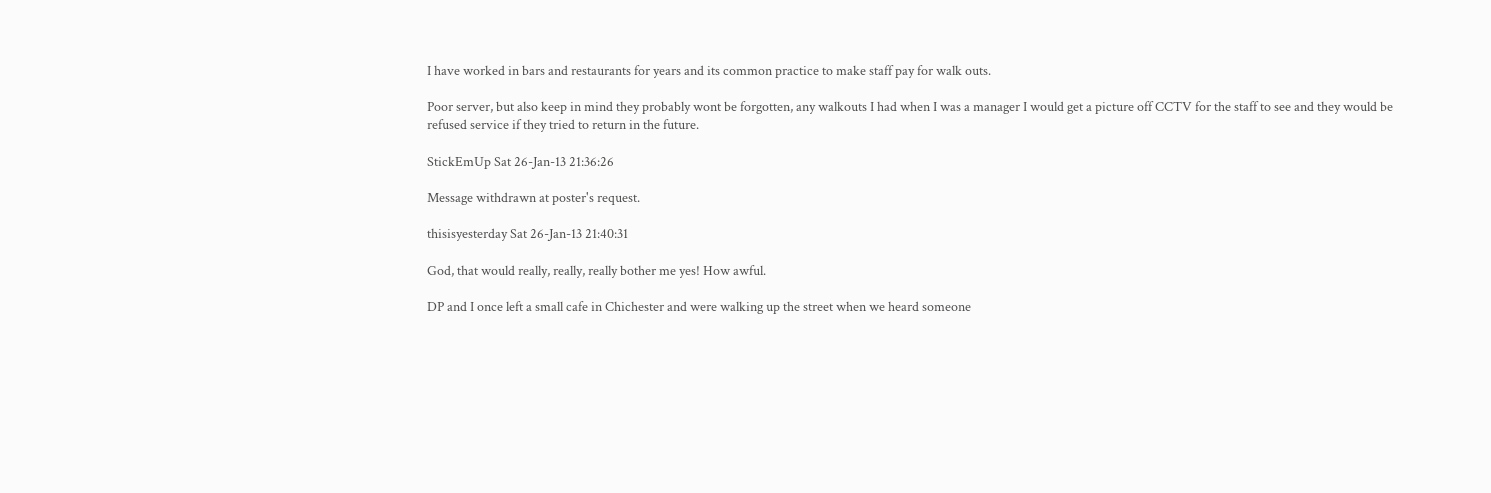I have worked in bars and restaurants for years and its common practice to make staff pay for walk outs.

Poor server, but also keep in mind they probably wont be forgotten, any walkouts I had when I was a manager I would get a picture off CCTV for the staff to see and they would be refused service if they tried to return in the future.

StickEmUp Sat 26-Jan-13 21:36:26

Message withdrawn at poster's request.

thisisyesterday Sat 26-Jan-13 21:40:31

God, that would really, really, really bother me yes! How awful.

DP and I once left a small cafe in Chichester and were walking up the street when we heard someone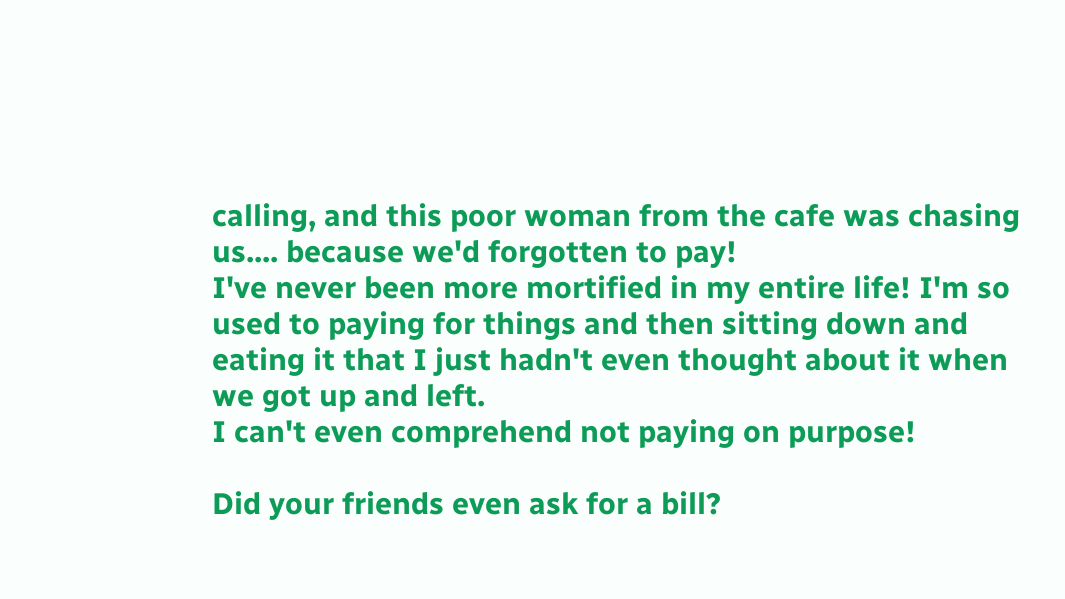calling, and this poor woman from the cafe was chasing us.... because we'd forgotten to pay!
I've never been more mortified in my entire life! I'm so used to paying for things and then sitting down and eating it that I just hadn't even thought about it when we got up and left.
I can't even comprehend not paying on purpose!

Did your friends even ask for a bill?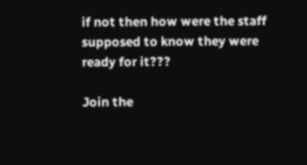if not then how were the staff supposed to know they were ready for it???

Join the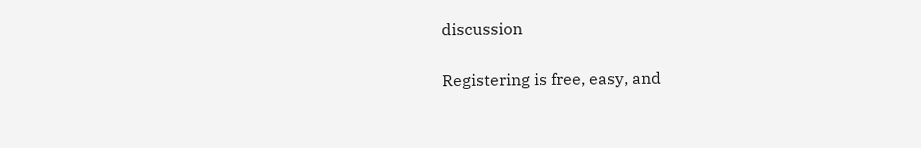discussion

Registering is free, easy, and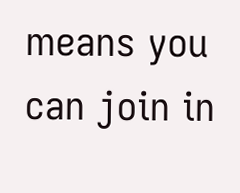means you can join in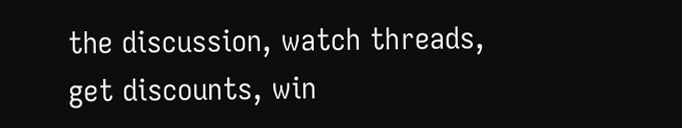the discussion, watch threads, get discounts, win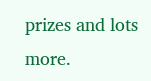prizes and lots more.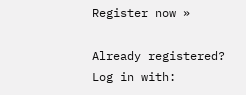Register now »

Already registered? Log in with: